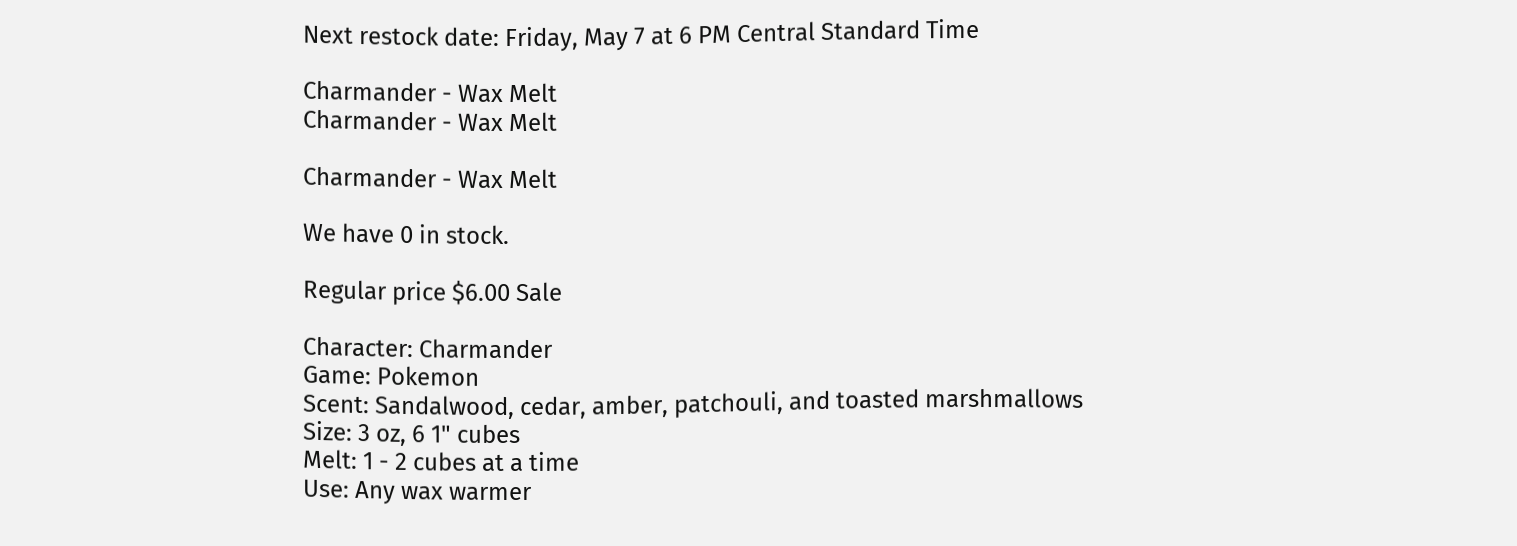Next restock date: Friday, May 7 at 6 PM Central Standard Time

Charmander - Wax Melt
Charmander - Wax Melt

Charmander - Wax Melt

We have 0 in stock.

Regular price $6.00 Sale

Character: Charmander
Game: Pokemon
Scent: Sandalwood, cedar, amber, patchouli, and toasted marshmallows
Size: 3 oz, 6 1" cubes
Melt: 1 - 2 cubes at a time
Use: Any wax warmer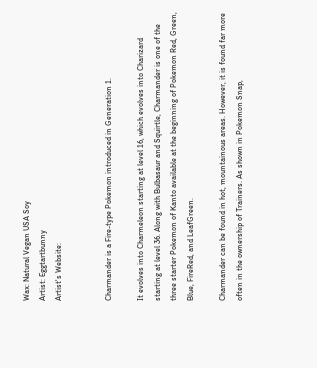Wax: Natural Vegan USA Soy
Artist: Eggtartbunny
Artist's Website:


Charmander is a Fire-type Pokemon introduced in Generation 1.

It evolves into Charmeleon starting at level 16, which evolves into Charizard starting at level 36. Along with Bulbasaur and Squirtle, Charmander is one of the three starter Pokemon of Kanto available at the beginning of Pokemon Red, Green, Blue, FireRed, and LeafGreen.

Charmander can be found in hot, mountainous areas. However, it is found far more often in the ownership of Trainers. As shown in Pokemon Snap,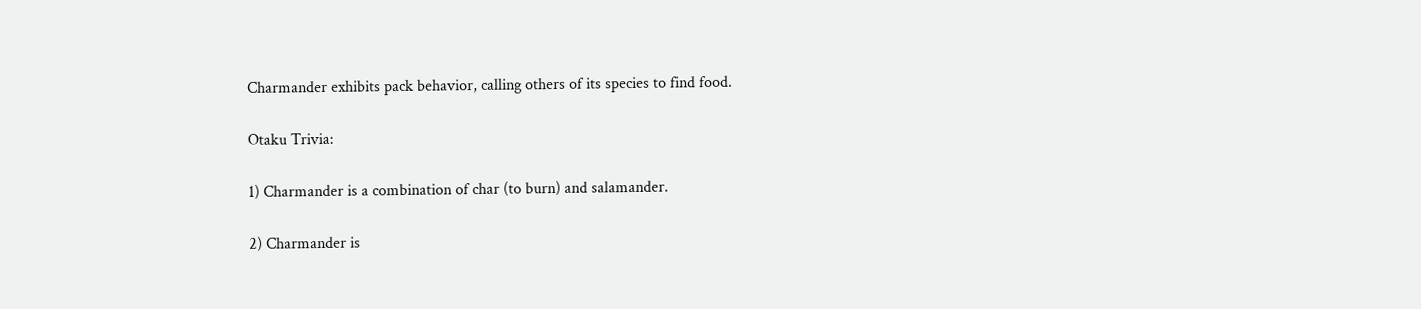Charmander exhibits pack behavior, calling others of its species to find food.

Otaku Trivia:

1) Charmander is a combination of char (to burn) and salamander.

2) Charmander is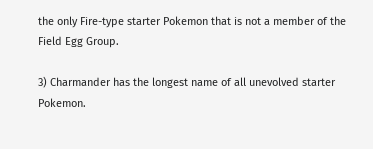the only Fire-type starter Pokemon that is not a member of the Field Egg Group.

3) Charmander has the longest name of all unevolved starter Pokemon.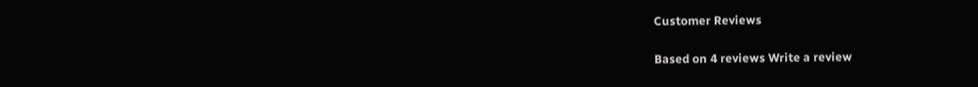Customer Reviews

Based on 4 reviews Write a review